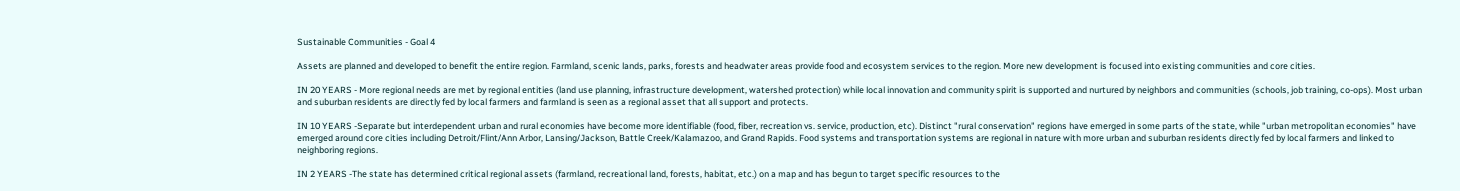Sustainable Communities - Goal 4

Assets are planned and developed to benefit the entire region. Farmland, scenic lands, parks, forests and headwater areas provide food and ecosystem services to the region. More new development is focused into existing communities and core cities.

IN 20 YEARS - More regional needs are met by regional entities (land use planning, infrastructure development, watershed protection) while local innovation and community spirit is supported and nurtured by neighbors and communities (schools, job training, co-ops). Most urban and suburban residents are directly fed by local farmers and farmland is seen as a regional asset that all support and protects.

IN 10 YEARS -Separate but interdependent urban and rural economies have become more identifiable (food, fiber, recreation vs. service, production, etc). Distinct "rural conservation" regions have emerged in some parts of the state, while "urban metropolitan economies" have emerged around core cities including Detroit/Flint/Ann Arbor, Lansing/Jackson, Battle Creek/Kalamazoo, and Grand Rapids. Food systems and transportation systems are regional in nature with more urban and suburban residents directly fed by local farmers and linked to neighboring regions.

IN 2 YEARS -The state has determined critical regional assets (farmland, recreational land, forests, habitat, etc.) on a map and has begun to target specific resources to the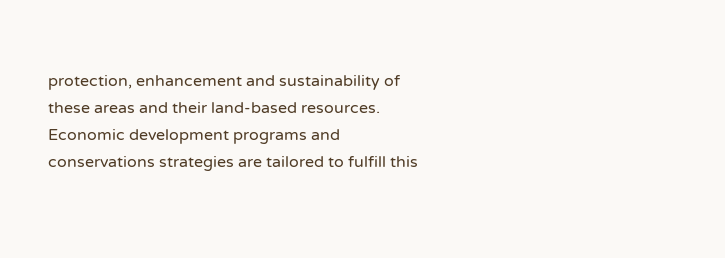protection, enhancement and sustainability of these areas and their land-based resources. Economic development programs and conservations strategies are tailored to fulfill this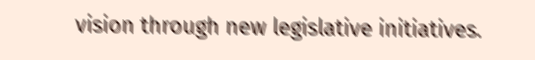vision through new legislative initiatives.